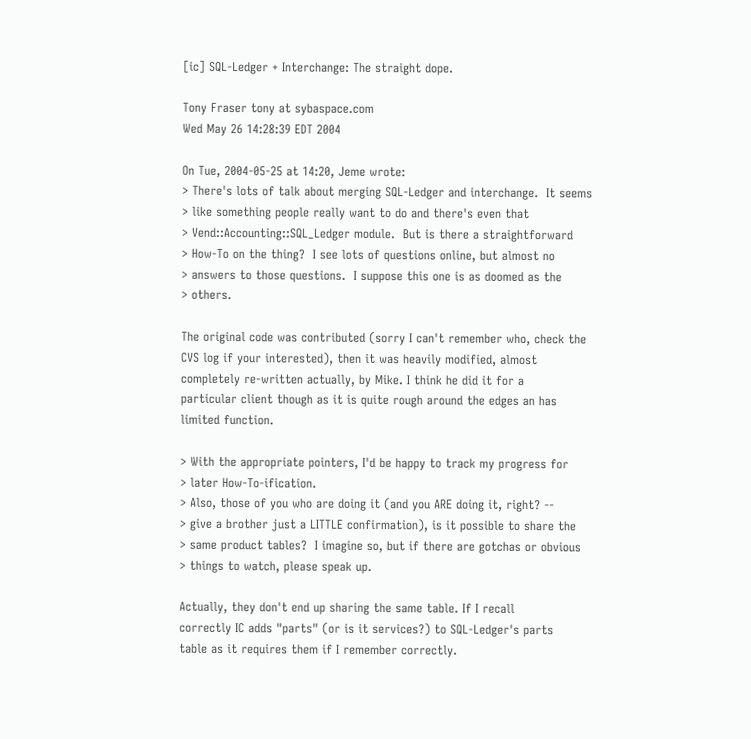[ic] SQL-Ledger + Interchange: The straight dope.

Tony Fraser tony at sybaspace.com
Wed May 26 14:28:39 EDT 2004

On Tue, 2004-05-25 at 14:20, Jeme wrote:
> There's lots of talk about merging SQL-Ledger and interchange.  It seems
> like something people really want to do and there's even that
> Vend::Accounting::SQL_Ledger module.  But is there a straightforward
> How-To on the thing?  I see lots of questions online, but almost no
> answers to those questions.  I suppose this one is as doomed as the
> others.

The original code was contributed (sorry I can't remember who, check the
CVS log if your interested), then it was heavily modified, almost
completely re-written actually, by Mike. I think he did it for a
particular client though as it is quite rough around the edges an has
limited function.

> With the appropriate pointers, I'd be happy to track my progress for
> later How-To-ification.
> Also, those of you who are doing it (and you ARE doing it, right? --
> give a brother just a LITTLE confirmation), is it possible to share the
> same product tables?  I imagine so, but if there are gotchas or obvious
> things to watch, please speak up.

Actually, they don't end up sharing the same table. If I recall
correctly IC adds "parts" (or is it services?) to SQL-Ledger's parts
table as it requires them if I remember correctly.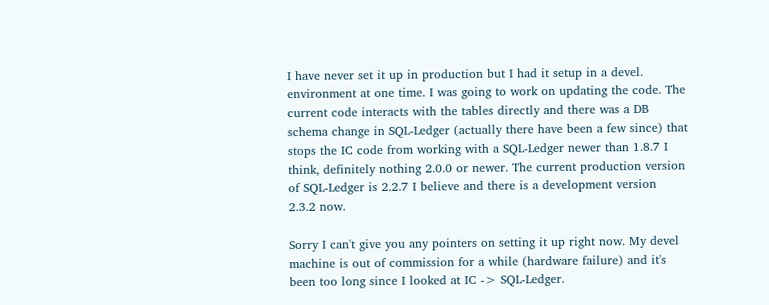I have never set it up in production but I had it setup in a devel.
environment at one time. I was going to work on updating the code. The
current code interacts with the tables directly and there was a DB
schema change in SQL-Ledger (actually there have been a few since) that
stops the IC code from working with a SQL-Ledger newer than 1.8.7 I
think, definitely nothing 2.0.0 or newer. The current production version
of SQL-Ledger is 2.2.7 I believe and there is a development version
2.3.2 now.

Sorry I can't give you any pointers on setting it up right now. My devel
machine is out of commission for a while (hardware failure) and it's
been too long since I looked at IC -> SQL-Ledger.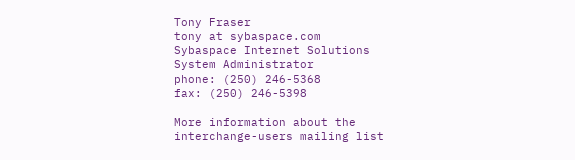Tony Fraser
tony at sybaspace.com
Sybaspace Internet Solutions                        System Administrator
phone: (250) 246-5368                                fax: (250) 246-5398

More information about the interchange-users mailing list